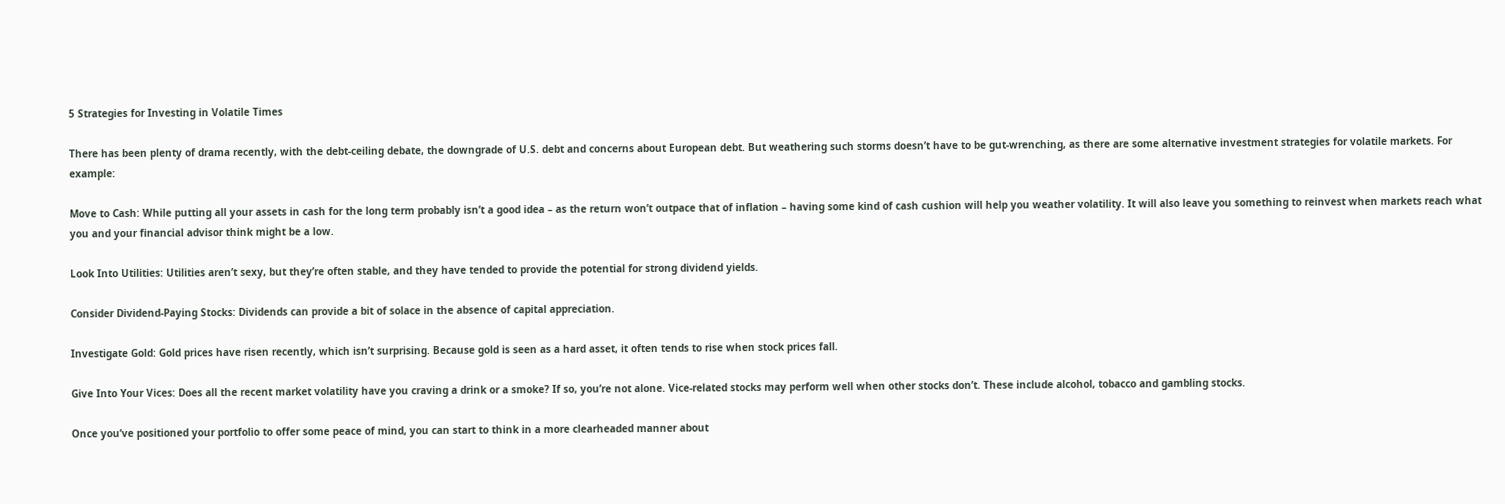5 Strategies for Investing in Volatile Times

There has been plenty of drama recently, with the debt-ceiling debate, the downgrade of U.S. debt and concerns about European debt. But weathering such storms doesn’t have to be gut-wrenching, as there are some alternative investment strategies for volatile markets. For example:

Move to Cash: While putting all your assets in cash for the long term probably isn’t a good idea – as the return won’t outpace that of inflation – having some kind of cash cushion will help you weather volatility. It will also leave you something to reinvest when markets reach what you and your financial advisor think might be a low.

Look Into Utilities: Utilities aren’t sexy, but they’re often stable, and they have tended to provide the potential for strong dividend yields.

Consider Dividend-Paying Stocks: Dividends can provide a bit of solace in the absence of capital appreciation.

Investigate Gold: Gold prices have risen recently, which isn’t surprising. Because gold is seen as a hard asset, it often tends to rise when stock prices fall.

Give Into Your Vices: Does all the recent market volatility have you craving a drink or a smoke? If so, you’re not alone. Vice-related stocks may perform well when other stocks don’t. These include alcohol, tobacco and gambling stocks.

Once you’ve positioned your portfolio to offer some peace of mind, you can start to think in a more clearheaded manner about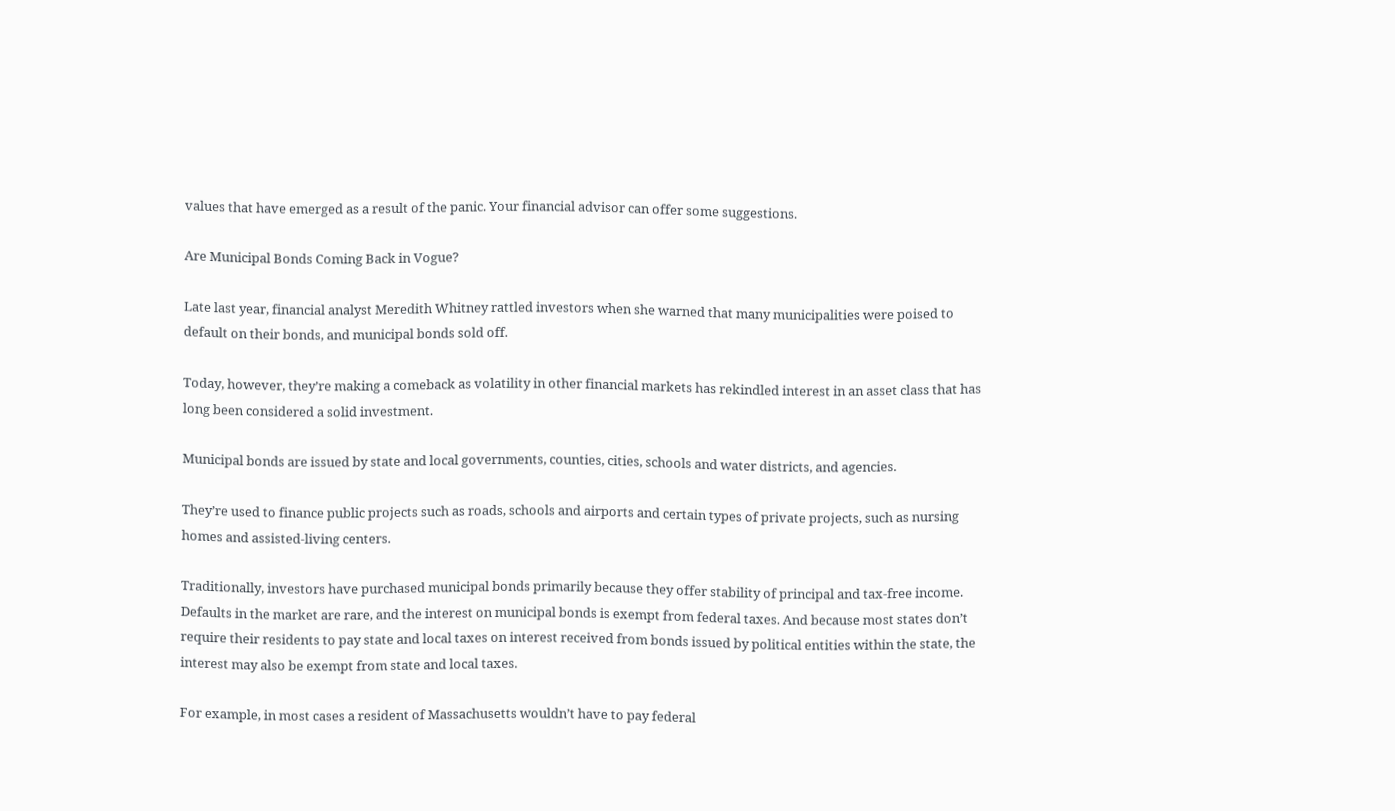values that have emerged as a result of the panic. Your financial advisor can offer some suggestions.

Are Municipal Bonds Coming Back in Vogue?

Late last year, financial analyst Meredith Whitney rattled investors when she warned that many municipalities were poised to default on their bonds, and municipal bonds sold off.

Today, however, they’re making a comeback as volatility in other financial markets has rekindled interest in an asset class that has long been considered a solid investment.

Municipal bonds are issued by state and local governments, counties, cities, schools and water districts, and agencies.

They’re used to finance public projects such as roads, schools and airports and certain types of private projects, such as nursing homes and assisted-living centers.

Traditionally, investors have purchased municipal bonds primarily because they offer stability of principal and tax-free income.
Defaults in the market are rare, and the interest on municipal bonds is exempt from federal taxes. And because most states don’t require their residents to pay state and local taxes on interest received from bonds issued by political entities within the state, the interest may also be exempt from state and local taxes.

For example, in most cases a resident of Massachusetts wouldn’t have to pay federal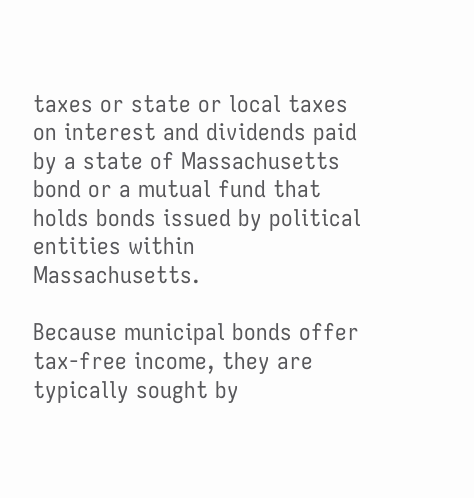taxes or state or local taxes on interest and dividends paid by a state of Massachusetts bond or a mutual fund that holds bonds issued by political entities within Massachusetts.

Because municipal bonds offer tax-free income, they are typically sought by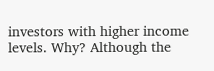investors with higher income levels. Why? Although the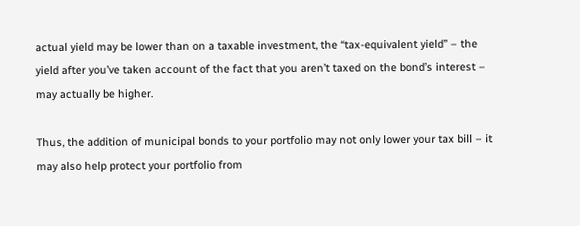actual yield may be lower than on a taxable investment, the “tax-equivalent yield” – the yield after you’ve taken account of the fact that you aren’t taxed on the bond’s interest – may actually be higher.

Thus, the addition of municipal bonds to your portfolio may not only lower your tax bill – it may also help protect your portfolio from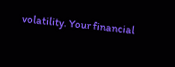volatility. Your financial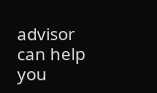advisor can help you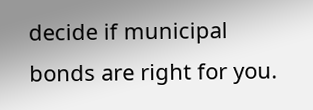decide if municipal bonds are right for you.